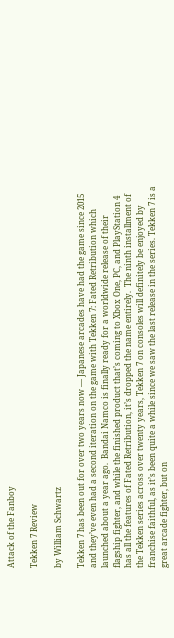Attack of the Fanboy

Tekken 7 Review

by William Schwartz

Tekken 7 has been out for over two years now — Japanese arcades have had the game since 2015 and they’ve even had a second iteration on the game with Tekken 7: Fated Retribution which launched about a year ago.  Bandai Namco is finally ready for a worldwide release of their flagship fighter, and while the finished product that’s coming to Xbox One, PC, and PlayStation 4 has all the features of Fated Retribution, it’s dropped the name entirely.  The ninth installment of the Tekken series across over twenty years, Tekken 7 on consoles will definitely be enjoyed by franchise faithful, as it’s been quite a while since we saw the last release in the series. Tekken 7 is a great arcade fighter, but on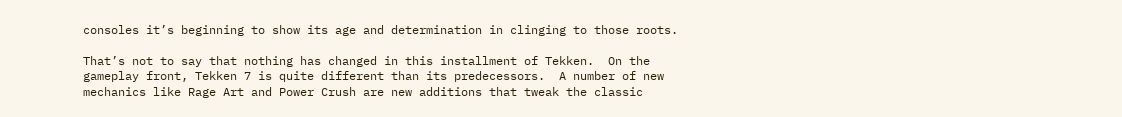consoles it’s beginning to show its age and determination in clinging to those roots.

That’s not to say that nothing has changed in this installment of Tekken.  On the gameplay front, Tekken 7 is quite different than its predecessors.  A number of new mechanics like Rage Art and Power Crush are new additions that tweak the classic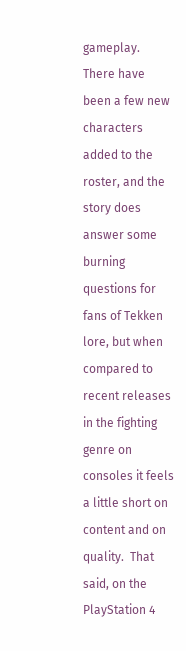gameplay.  There have been a few new characters added to the roster, and the story does answer some burning questions for fans of Tekken lore, but when compared to recent releases in the fighting genre on consoles it feels a little short on content and on quality.  That said, on the PlayStation 4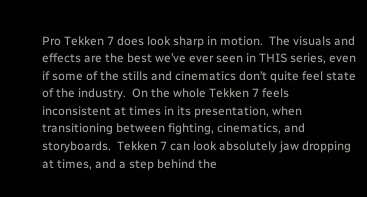Pro Tekken 7 does look sharp in motion.  The visuals and effects are the best we’ve ever seen in THIS series, even if some of the stills and cinematics don’t quite feel state of the industry.  On the whole Tekken 7 feels inconsistent at times in its presentation, when transitioning between fighting, cinematics, and storyboards.  Tekken 7 can look absolutely jaw dropping at times, and a step behind the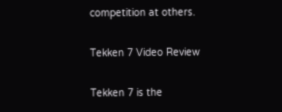competition at others.

Tekken 7 Video Review

Tekken 7 is the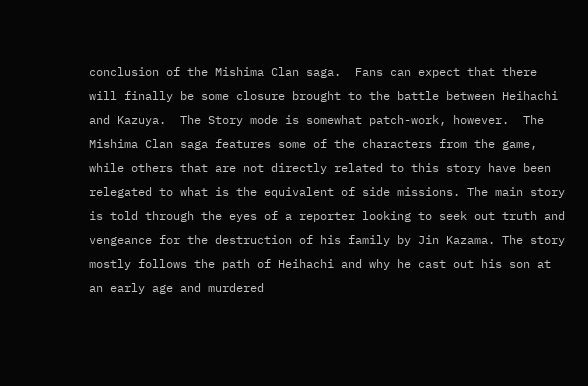conclusion of the Mishima Clan saga.  Fans can expect that there will finally be some closure brought to the battle between Heihachi and Kazuya.  The Story mode is somewhat patch-work, however.  The Mishima Clan saga features some of the characters from the game, while others that are not directly related to this story have been relegated to what is the equivalent of side missions. The main story is told through the eyes of a reporter looking to seek out truth and vengeance for the destruction of his family by Jin Kazama. The story mostly follows the path of Heihachi and why he cast out his son at an early age and murdered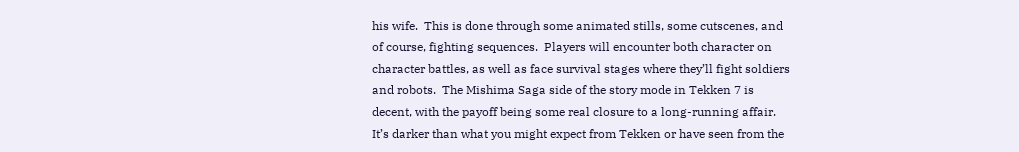his wife.  This is done through some animated stills, some cutscenes, and of course, fighting sequences.  Players will encounter both character on character battles, as well as face survival stages where they’ll fight soldiers and robots.  The Mishima Saga side of the story mode in Tekken 7 is decent, with the payoff being some real closure to a long-running affair.  It’s darker than what you might expect from Tekken or have seen from the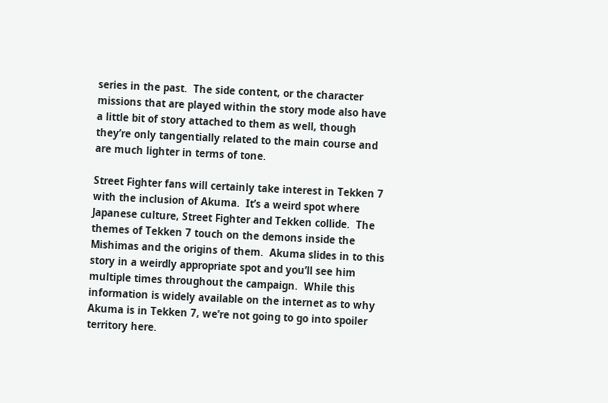series in the past.  The side content, or the character missions that are played within the story mode also have a little bit of story attached to them as well, though they’re only tangentially related to the main course and are much lighter in terms of tone.

Street Fighter fans will certainly take interest in Tekken 7 with the inclusion of Akuma.  It’s a weird spot where Japanese culture, Street Fighter and Tekken collide.  The themes of Tekken 7 touch on the demons inside the Mishimas and the origins of them.  Akuma slides in to this story in a weirdly appropriate spot and you’ll see him multiple times throughout the campaign.  While this information is widely available on the internet as to why Akuma is in Tekken 7, we’re not going to go into spoiler territory here.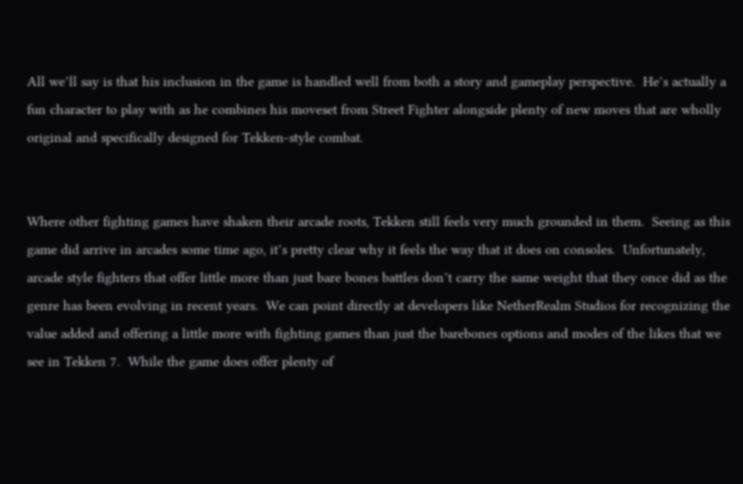All we’ll say is that his inclusion in the game is handled well from both a story and gameplay perspective.  He’s actually a fun character to play with as he combines his moveset from Street Fighter alongside plenty of new moves that are wholly original and specifically designed for Tekken-style combat.


Where other fighting games have shaken their arcade roots, Tekken still feels very much grounded in them.  Seeing as this game did arrive in arcades some time ago, it’s pretty clear why it feels the way that it does on consoles.  Unfortunately, arcade style fighters that offer little more than just bare bones battles don’t carry the same weight that they once did as the genre has been evolving in recent years.  We can point directly at developers like NetherRealm Studios for recognizing the value added and offering a little more with fighting games than just the barebones options and modes of the likes that we see in Tekken 7.  While the game does offer plenty of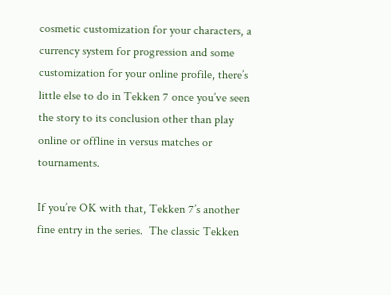cosmetic customization for your characters, a currency system for progression and some customization for your online profile, there’s little else to do in Tekken 7 once you’ve seen the story to its conclusion other than play online or offline in versus matches or tournaments.

If you’re OK with that, Tekken 7’s another fine entry in the series.  The classic Tekken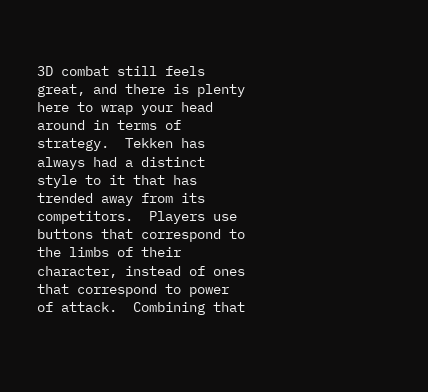3D combat still feels great, and there is plenty here to wrap your head around in terms of strategy.  Tekken has always had a distinct style to it that has trended away from its competitors.  Players use buttons that correspond to the limbs of their character, instead of ones that correspond to power of attack.  Combining that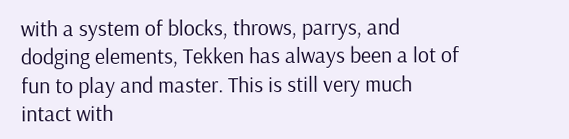with a system of blocks, throws, parrys, and dodging elements, Tekken has always been a lot of fun to play and master. This is still very much intact with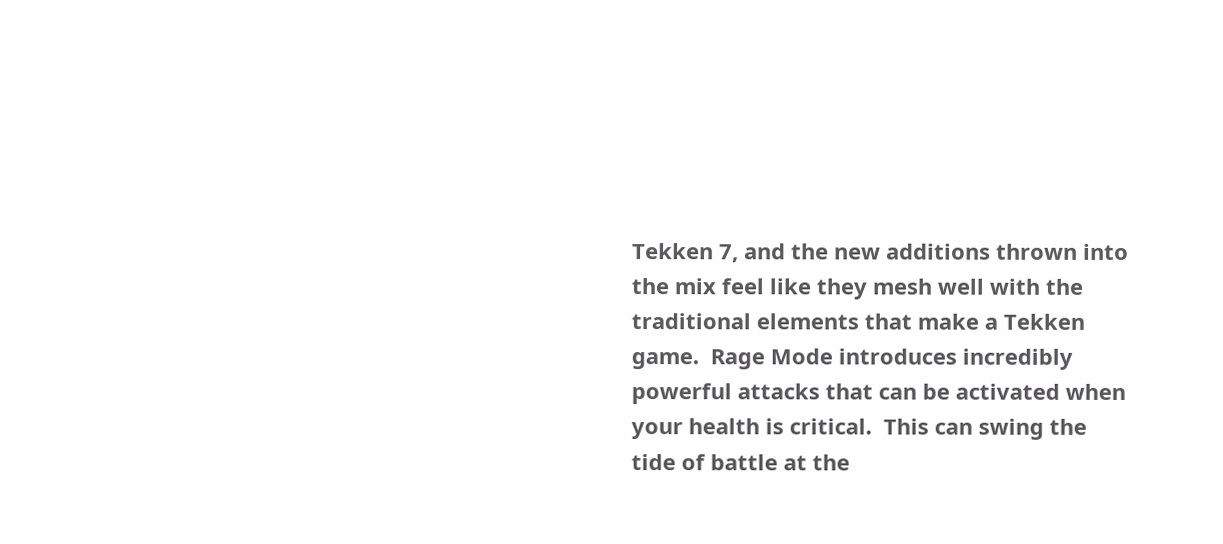Tekken 7, and the new additions thrown into the mix feel like they mesh well with the traditional elements that make a Tekken game.  Rage Mode introduces incredibly powerful attacks that can be activated when your health is critical.  This can swing the tide of battle at the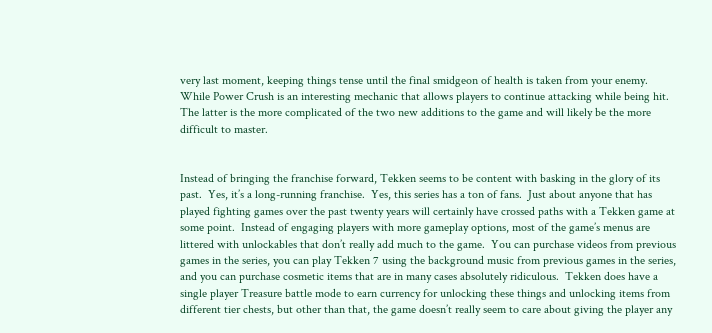very last moment, keeping things tense until the final smidgeon of health is taken from your enemy.  While Power Crush is an interesting mechanic that allows players to continue attacking while being hit.  The latter is the more complicated of the two new additions to the game and will likely be the more difficult to master.


Instead of bringing the franchise forward, Tekken seems to be content with basking in the glory of its past.  Yes, it’s a long-running franchise.  Yes, this series has a ton of fans.  Just about anyone that has played fighting games over the past twenty years will certainly have crossed paths with a Tekken game at some point.  Instead of engaging players with more gameplay options, most of the game’s menus are littered with unlockables that don’t really add much to the game.  You can purchase videos from previous games in the series, you can play Tekken 7 using the background music from previous games in the series, and you can purchase cosmetic items that are in many cases absolutely ridiculous.  Tekken does have a single player Treasure battle mode to earn currency for unlocking these things and unlocking items from different tier chests, but other than that, the game doesn’t really seem to care about giving the player any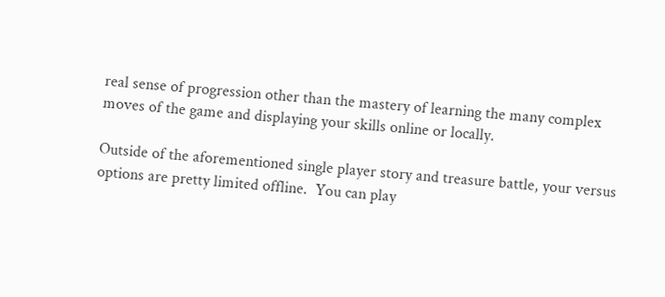real sense of progression other than the mastery of learning the many complex moves of the game and displaying your skills online or locally.

Outside of the aforementioned single player story and treasure battle, your versus options are pretty limited offline.  You can play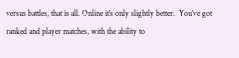versus battles, that is all. Online it’s only slightly better.  You’ve got ranked and player matches, with the ability to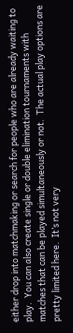either drop into matchmaking or search for people who are already waiting to play.  You can also create single or double elimination tournaments with matches that can be played simultaneously or not.  The actual play options are pretty limited here.  It’s not very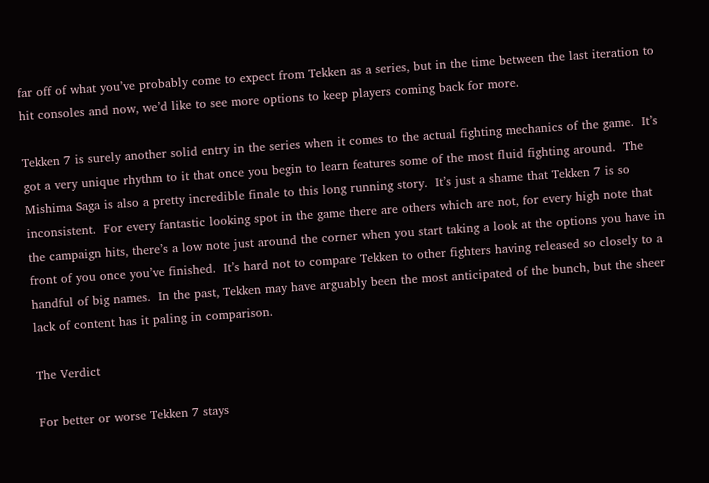far off of what you’ve probably come to expect from Tekken as a series, but in the time between the last iteration to hit consoles and now, we’d like to see more options to keep players coming back for more.

Tekken 7 is surely another solid entry in the series when it comes to the actual fighting mechanics of the game.  It’s got a very unique rhythm to it that once you begin to learn features some of the most fluid fighting around.  The Mishima Saga is also a pretty incredible finale to this long running story.  It’s just a shame that Tekken 7 is so inconsistent.  For every fantastic looking spot in the game there are others which are not, for every high note that the campaign hits, there’s a low note just around the corner when you start taking a look at the options you have in front of you once you’ve finished.  It’s hard not to compare Tekken to other fighters having released so closely to a handful of big names.  In the past, Tekken may have arguably been the most anticipated of the bunch, but the sheer lack of content has it paling in comparison.

The Verdict

For better or worse Tekken 7 stays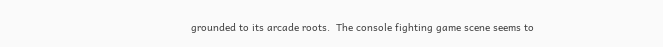grounded to its arcade roots.  The console fighting game scene seems to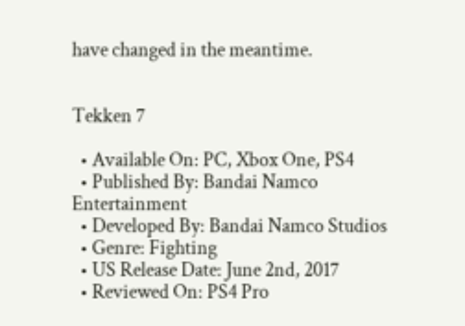have changed in the meantime.


Tekken 7

  • Available On: PC, Xbox One, PS4
  • Published By: Bandai Namco Entertainment
  • Developed By: Bandai Namco Studios
  • Genre: Fighting
  • US Release Date: June 2nd, 2017
  • Reviewed On: PS4 Pro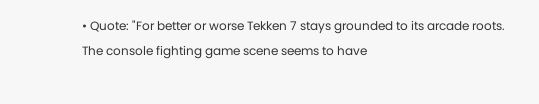• Quote: "For better or worse Tekken 7 stays grounded to its arcade roots. The console fighting game scene seems to have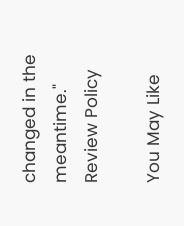changed in the meantime."
Review Policy

You May Like